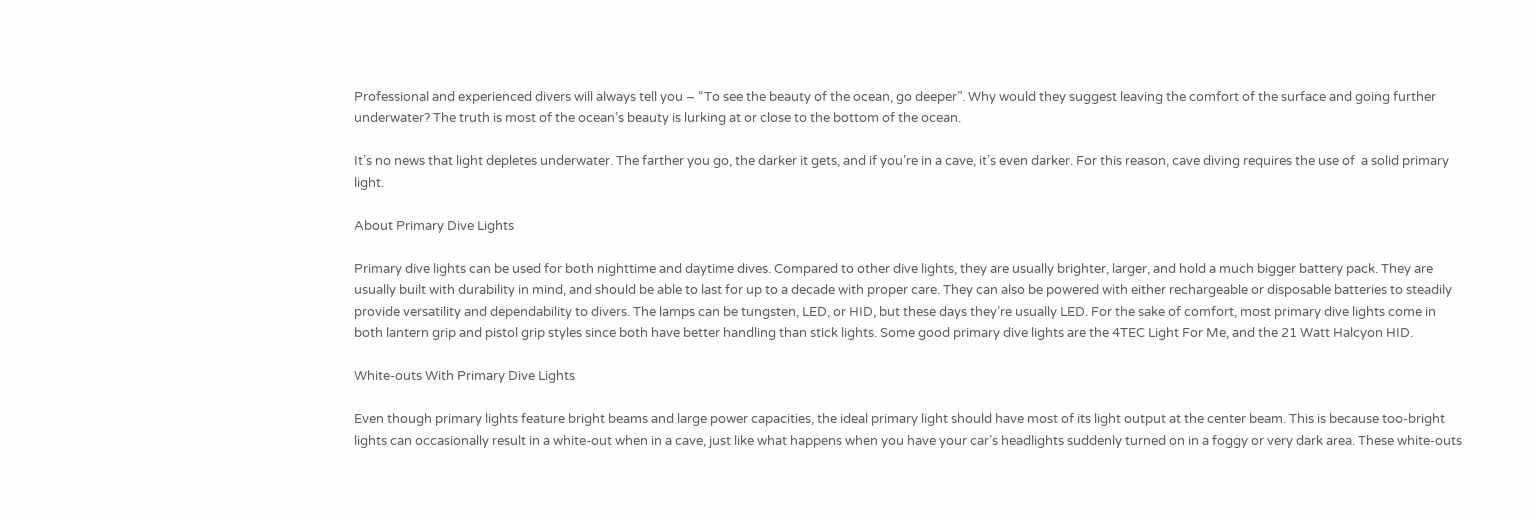Professional and experienced divers will always tell you – “To see the beauty of the ocean, go deeper”. Why would they suggest leaving the comfort of the surface and going further underwater? The truth is most of the ocean’s beauty is lurking at or close to the bottom of the ocean.

It’s no news that light depletes underwater. The farther you go, the darker it gets, and if you’re in a cave, it’s even darker. For this reason, cave diving requires the use of  a solid primary light.

About Primary Dive Lights

Primary dive lights can be used for both nighttime and daytime dives. Compared to other dive lights, they are usually brighter, larger, and hold a much bigger battery pack. They are usually built with durability in mind, and should be able to last for up to a decade with proper care. They can also be powered with either rechargeable or disposable batteries to steadily provide versatility and dependability to divers. The lamps can be tungsten, LED, or HID, but these days they’re usually LED. For the sake of comfort, most primary dive lights come in both lantern grip and pistol grip styles since both have better handling than stick lights. Some good primary dive lights are the 4TEC Light For Me, and the 21 Watt Halcyon HID.

White-outs With Primary Dive Lights

Even though primary lights feature bright beams and large power capacities, the ideal primary light should have most of its light output at the center beam. This is because too-bright lights can occasionally result in a white-out when in a cave, just like what happens when you have your car’s headlights suddenly turned on in a foggy or very dark area. These white-outs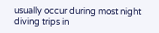usually occur during most night diving trips in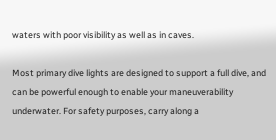waters with poor visibility as well as in caves.

Most primary dive lights are designed to support a full dive, and can be powerful enough to enable your maneuverability underwater. For safety purposes, carry along a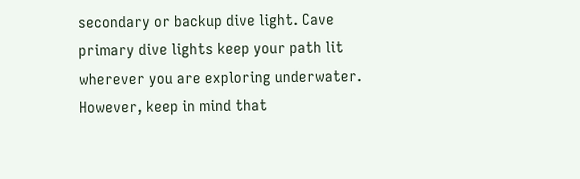secondary or backup dive light. Cave primary dive lights keep your path lit wherever you are exploring underwater. However, keep in mind that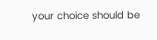your choice should be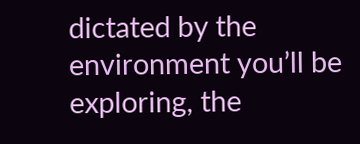dictated by the environment you’ll be exploring, the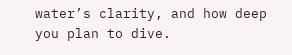water’s clarity, and how deep you plan to dive.